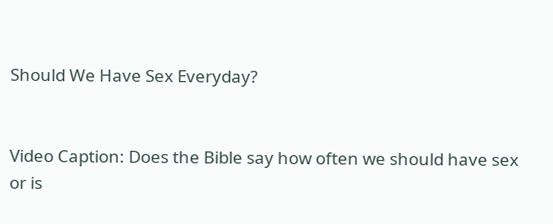Should We Have Sex Everyday?


Video Caption: Does the Bible say how often we should have sex or is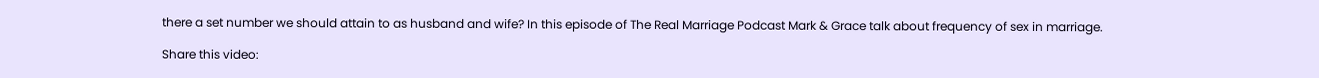there a set number we should attain to as husband and wife? In this episode of The Real Marriage Podcast Mark & Grace talk about frequency of sex in marriage.

Share this video: